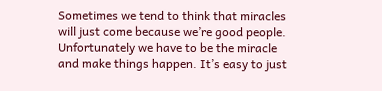Sometimes we tend to think that miracles will just come because we’re good people. Unfortunately we have to be the miracle and make things happen. It’s easy to just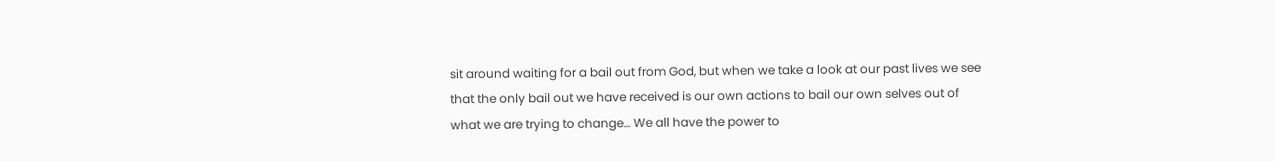sit around waiting for a bail out from God, but when we take a look at our past lives we see that the only bail out we have received is our own actions to bail our own selves out of what we are trying to change… We all have the power to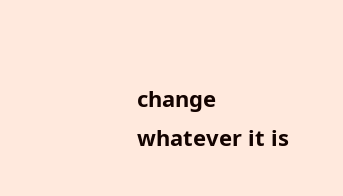change whatever it is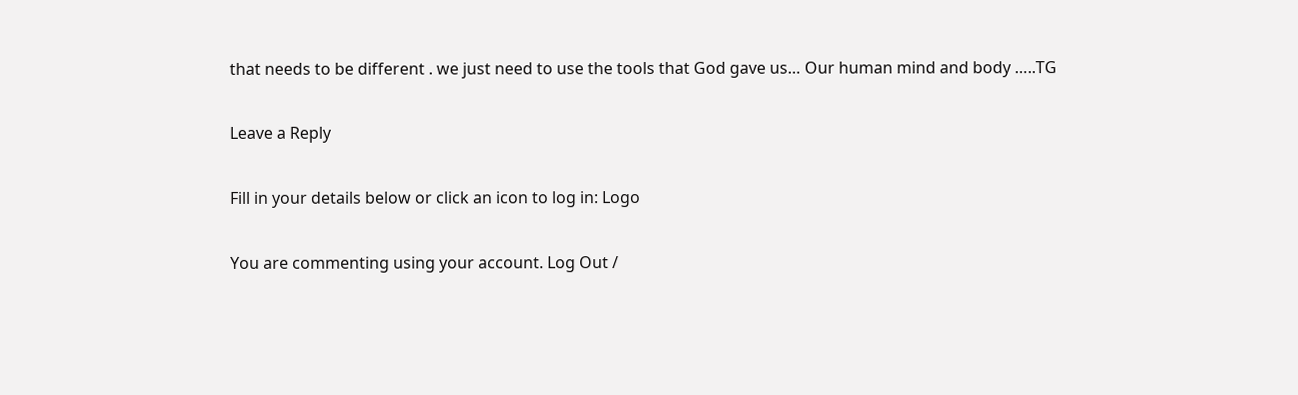that needs to be different . we just need to use the tools that God gave us… Our human mind and body …..TG

Leave a Reply

Fill in your details below or click an icon to log in: Logo

You are commenting using your account. Log Out /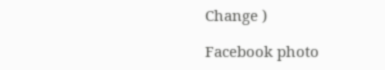Change )

Facebook photo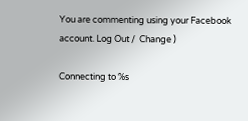You are commenting using your Facebook account. Log Out /  Change )

Connecting to %s